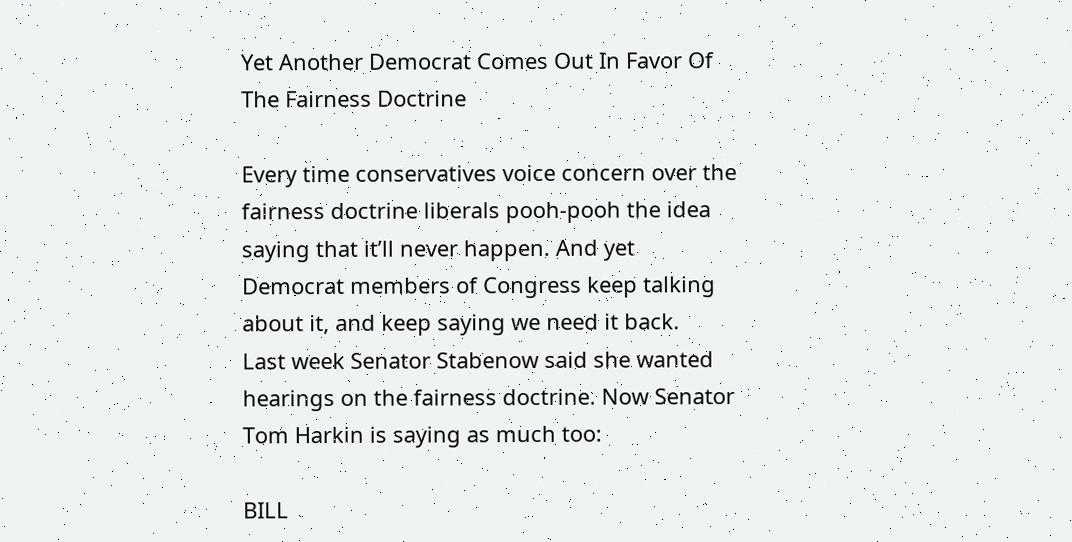Yet Another Democrat Comes Out In Favor Of The Fairness Doctrine

Every time conservatives voice concern over the fairness doctrine liberals pooh-pooh the idea saying that it’ll never happen. And yet Democrat members of Congress keep talking about it, and keep saying we need it back.
Last week Senator Stabenow said she wanted hearings on the fairness doctrine. Now Senator Tom Harkin is saying as much too:

BILL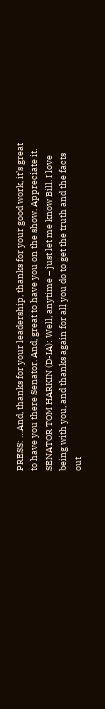PRESS: …And, thanks for your leadership, thanks for your good work, it’s great to have you there Senator. And, great to have you on the show. Appreciate it.
SENATOR TOM HARKIN (D-IA): Well, anytime – just let me know Bill. I love being with you, and thanks again for all you do to get the truth and the facts out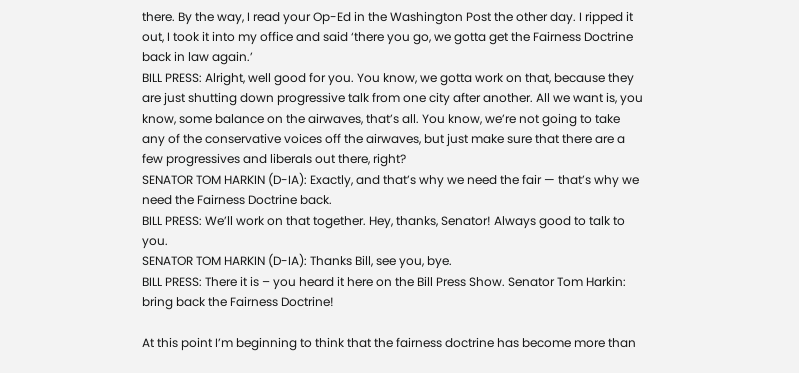there. By the way, I read your Op-Ed in the Washington Post the other day. I ripped it out, I took it into my office and said ‘there you go, we gotta get the Fairness Doctrine back in law again.’
BILL PRESS: Alright, well good for you. You know, we gotta work on that, because they are just shutting down progressive talk from one city after another. All we want is, you know, some balance on the airwaves, that’s all. You know, we’re not going to take any of the conservative voices off the airwaves, but just make sure that there are a few progressives and liberals out there, right?
SENATOR TOM HARKIN (D-IA): Exactly, and that’s why we need the fair — that’s why we need the Fairness Doctrine back.
BILL PRESS: We’ll work on that together. Hey, thanks, Senator! Always good to talk to you.
SENATOR TOM HARKIN (D-IA): Thanks Bill, see you, bye.
BILL PRESS: There it is – you heard it here on the Bill Press Show. Senator Tom Harkin: bring back the Fairness Doctrine!

At this point I’m beginning to think that the fairness doctrine has become more than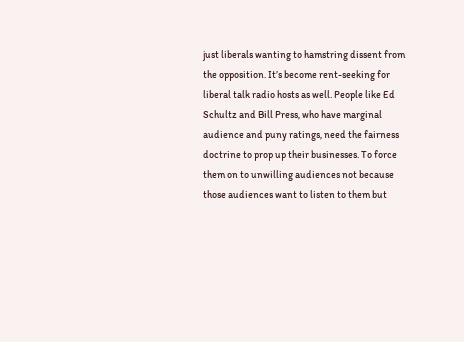just liberals wanting to hamstring dissent from the opposition. It’s become rent-seeking for liberal talk radio hosts as well. People like Ed Schultz and Bill Press, who have marginal audience and puny ratings, need the fairness doctrine to prop up their businesses. To force them on to unwilling audiences not because those audiences want to listen to them but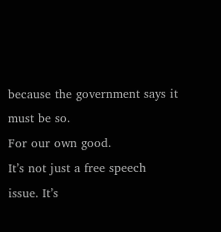because the government says it must be so.
For our own good.
It’s not just a free speech issue. It’s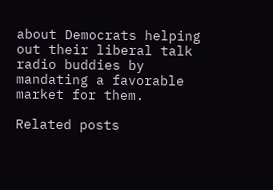about Democrats helping out their liberal talk radio buddies by mandating a favorable market for them.

Related posts